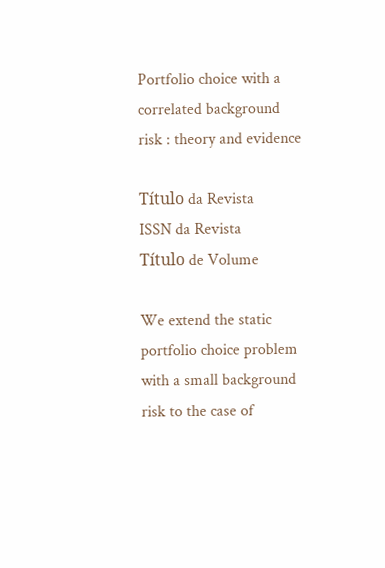Portfolio choice with a correlated background risk : theory and evidence

Título da Revista
ISSN da Revista
Título de Volume

We extend the static portfolio choice problem with a small background risk to the case of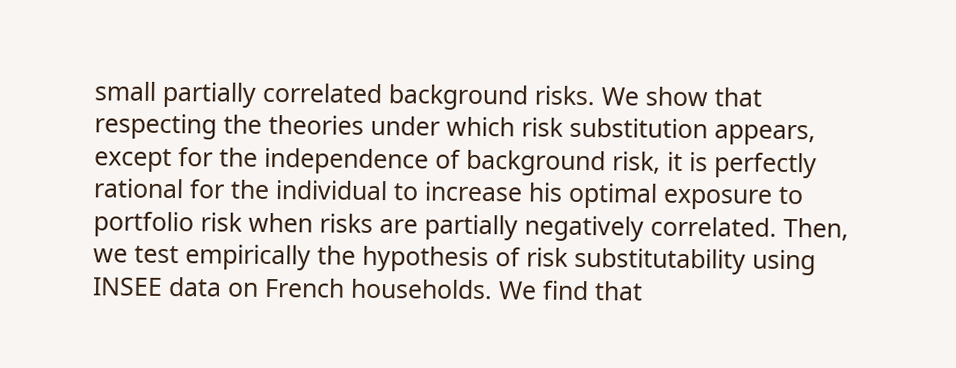small partially correlated background risks. We show that respecting the theories under which risk substitution appears, except for the independence of background risk, it is perfectly rational for the individual to increase his optimal exposure to portfolio risk when risks are partially negatively correlated. Then, we test empirically the hypothesis of risk substitutability using INSEE data on French households. We find that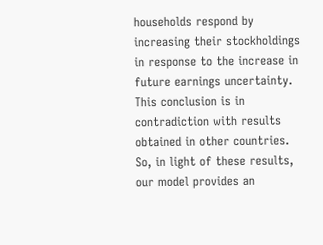households respond by increasing their stockholdings in response to the increase in future earnings uncertainty. This conclusion is in contradiction with results obtained in other countries. So, in light of these results, our model provides an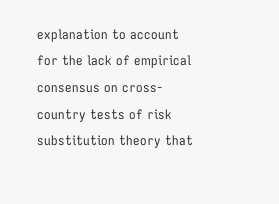explanation to account for the lack of empirical consensus on cross-country tests of risk substitution theory that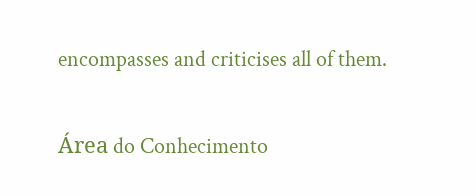encompasses and criticises all of them.

Área do Conhecimento